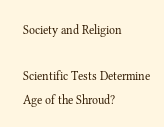Society and Religion

Scientific Tests Determine Age of the Shroud?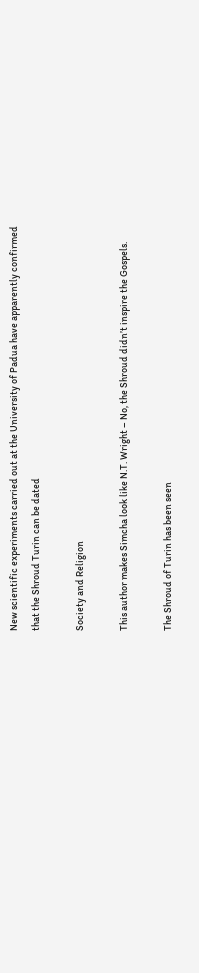New scientific experiments carried out at the University of Padua have apparently confirmed that the Shroud Turin can be dated

Society and Religion

This author makes Simcha look like N.T. Wright – No, the Shroud didn’t inspire the Gospels.

The Shroud of Turin has been seen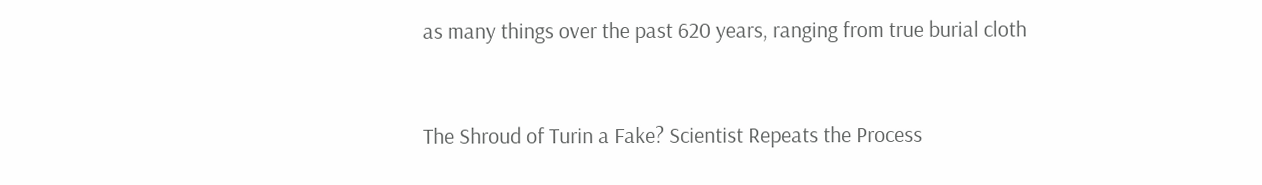as many things over the past 620 years, ranging from true burial cloth


The Shroud of Turin a Fake? Scientist Repeats the Process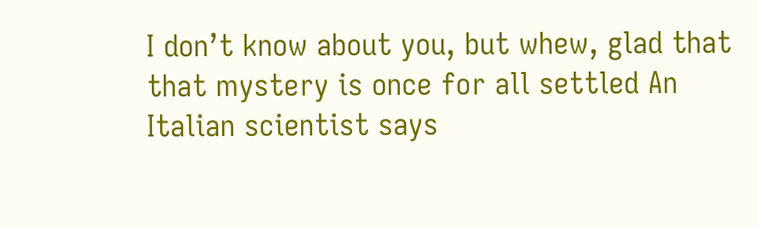I don’t know about you, but whew, glad that that mystery is once for all settled An Italian scientist says